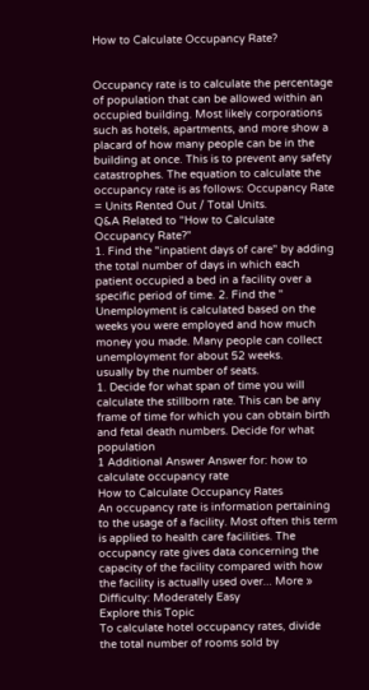How to Calculate Occupancy Rate?


Occupancy rate is to calculate the percentage of population that can be allowed within an occupied building. Most likely corporations such as hotels, apartments, and more show a placard of how many people can be in the building at once. This is to prevent any safety catastrophes. The equation to calculate the occupancy rate is as follows: Occupancy Rate = Units Rented Out / Total Units.
Q&A Related to "How to Calculate Occupancy Rate?"
1. Find the "inpatient days of care" by adding the total number of days in which each patient occupied a bed in a facility over a specific period of time. 2. Find the "
Unemployment is calculated based on the weeks you were employed and how much money you made. Many people can collect unemployment for about 52 weeks.
usually by the number of seats.
1. Decide for what span of time you will calculate the stillborn rate. This can be any frame of time for which you can obtain birth and fetal death numbers. Decide for what population
1 Additional Answer Answer for: how to calculate occupancy rate
How to Calculate Occupancy Rates
An occupancy rate is information pertaining to the usage of a facility. Most often this term is applied to health care facilities. The occupancy rate gives data concerning the capacity of the facility compared with how the facility is actually used over... More »
Difficulty: Moderately Easy
Explore this Topic
To calculate hotel occupancy rates, divide the total number of rooms sold by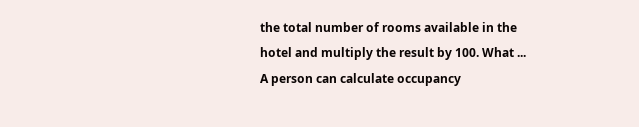the total number of rooms available in the hotel and multiply the result by 100. What ...
A person can calculate occupancy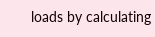loads by calculating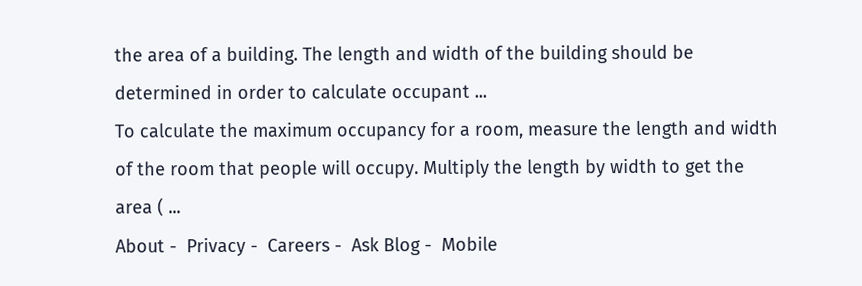the area of a building. The length and width of the building should be determined in order to calculate occupant ...
To calculate the maximum occupancy for a room, measure the length and width of the room that people will occupy. Multiply the length by width to get the area ( ...
About -  Privacy -  Careers -  Ask Blog -  Mobile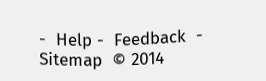-  Help -  Feedback  -  Sitemap  © 2014